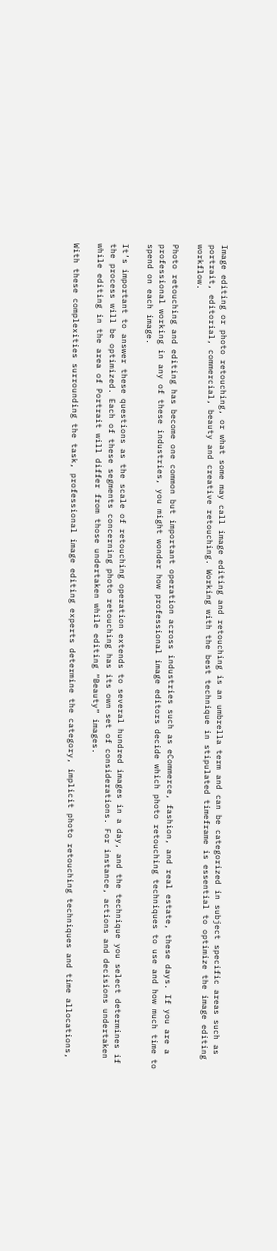Image editing or photo retouching, or what some may call image editing and retouching is an umbrella term and can be categorized in subject specific areas such as portrait, editorial, commercial, beauty and creative retouching. Working with the best technique in stipulated timeframe is essential to optimize the image editing workflow.

Photo retouching and editing has become one common but important operation across industries such as eCommerce, fashion, and real estate, these days. If you are a professional working in any of these industries, you might wonder how professional image editors decide which photo retouching techniques to use and how much time to spend on each image.

It’s important to answer these questions as the scale of retouching operation extends to several hundred images in a day, and the technique you select determines if the process will be optimized. Each of these segments concerning photo retouching has its own set of considerations. For instance, actions and decisions undertaken while editing in the area of Portrait will differ from those undertaken while editing “Beauty” images.

With these complexities surrounding the task, professional image editing experts determine the category, implicit photo retouching techniques and time allocations,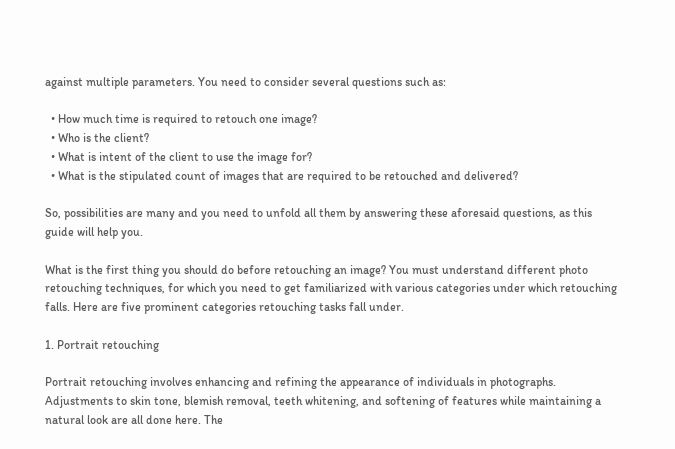against multiple parameters. You need to consider several questions such as:

  • How much time is required to retouch one image?
  • Who is the client?
  • What is intent of the client to use the image for?
  • What is the stipulated count of images that are required to be retouched and delivered?

So, possibilities are many and you need to unfold all them by answering these aforesaid questions, as this guide will help you.

What is the first thing you should do before retouching an image? You must understand different photo retouching techniques, for which you need to get familiarized with various categories under which retouching falls. Here are five prominent categories retouching tasks fall under.

1. Portrait retouching

Portrait retouching involves enhancing and refining the appearance of individuals in photographs. Adjustments to skin tone, blemish removal, teeth whitening, and softening of features while maintaining a natural look are all done here. The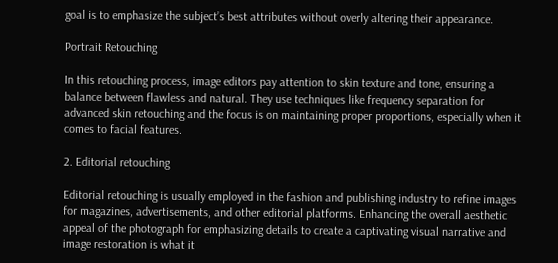goal is to emphasize the subject’s best attributes without overly altering their appearance.

Portrait Retouching

In this retouching process, image editors pay attention to skin texture and tone, ensuring a balance between flawless and natural. They use techniques like frequency separation for advanced skin retouching and the focus is on maintaining proper proportions, especially when it comes to facial features.

2. Editorial retouching

Editorial retouching is usually employed in the fashion and publishing industry to refine images for magazines, advertisements, and other editorial platforms. Enhancing the overall aesthetic appeal of the photograph for emphasizing details to create a captivating visual narrative and image restoration is what it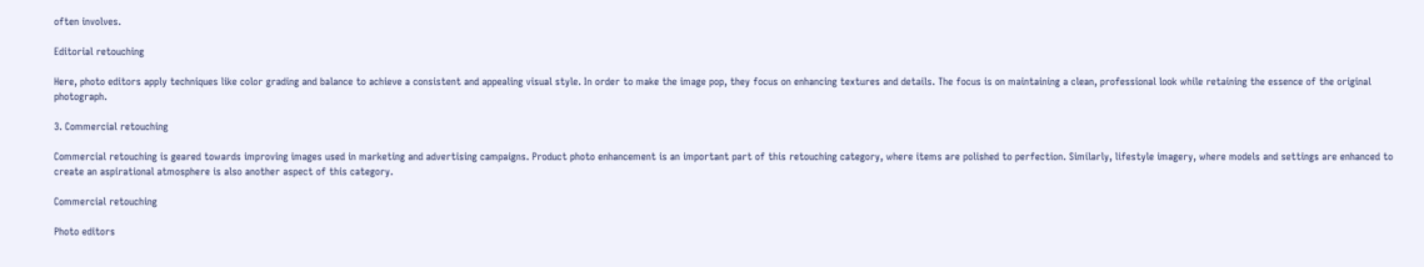often involves.

Editorial retouching

Here, photo editors apply techniques like color grading and balance to achieve a consistent and appealing visual style. In order to make the image pop, they focus on enhancing textures and details. The focus is on maintaining a clean, professional look while retaining the essence of the original photograph.

3. Commercial retouching

Commercial retouching is geared towards improving images used in marketing and advertising campaigns. Product photo enhancement is an important part of this retouching category, where items are polished to perfection. Similarly, lifestyle imagery, where models and settings are enhanced to create an aspirational atmosphere is also another aspect of this category.

Commercial retouching

Photo editors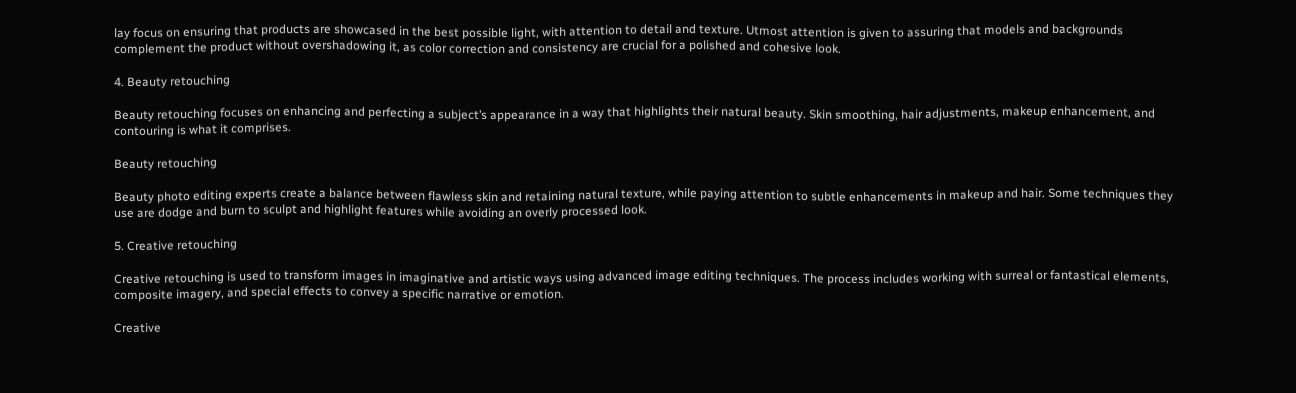lay focus on ensuring that products are showcased in the best possible light, with attention to detail and texture. Utmost attention is given to assuring that models and backgrounds complement the product without overshadowing it, as color correction and consistency are crucial for a polished and cohesive look.

4. Beauty retouching

Beauty retouching focuses on enhancing and perfecting a subject’s appearance in a way that highlights their natural beauty. Skin smoothing, hair adjustments, makeup enhancement, and contouring is what it comprises.

Beauty retouching

Beauty photo editing experts create a balance between flawless skin and retaining natural texture, while paying attention to subtle enhancements in makeup and hair. Some techniques they use are dodge and burn to sculpt and highlight features while avoiding an overly processed look.

5. Creative retouching

Creative retouching is used to transform images in imaginative and artistic ways using advanced image editing techniques. The process includes working with surreal or fantastical elements, composite imagery, and special effects to convey a specific narrative or emotion.

Creative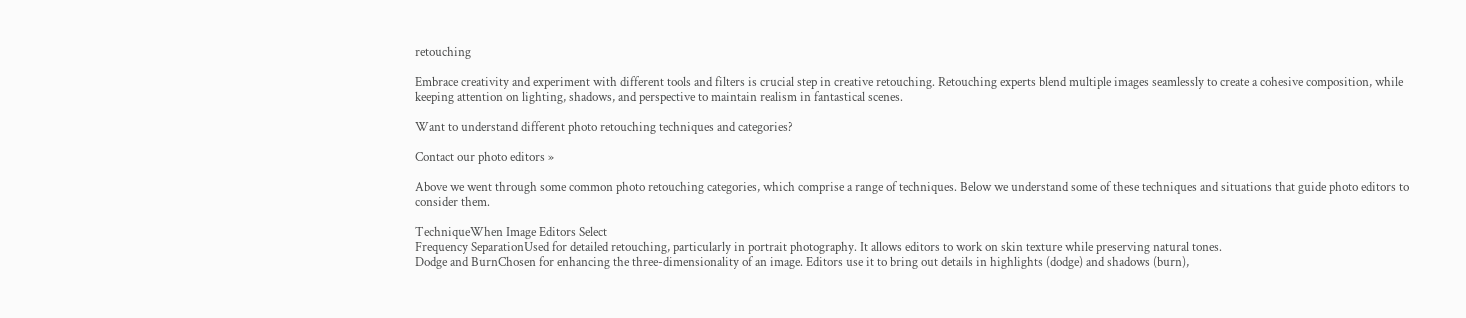retouching

Embrace creativity and experiment with different tools and filters is crucial step in creative retouching. Retouching experts blend multiple images seamlessly to create a cohesive composition, while keeping attention on lighting, shadows, and perspective to maintain realism in fantastical scenes.

Want to understand different photo retouching techniques and categories?

Contact our photo editors »

Above we went through some common photo retouching categories, which comprise a range of techniques. Below we understand some of these techniques and situations that guide photo editors to consider them.

TechniqueWhen Image Editors Select
Frequency SeparationUsed for detailed retouching, particularly in portrait photography. It allows editors to work on skin texture while preserving natural tones.
Dodge and BurnChosen for enhancing the three-dimensionality of an image. Editors use it to bring out details in highlights (dodge) and shadows (burn),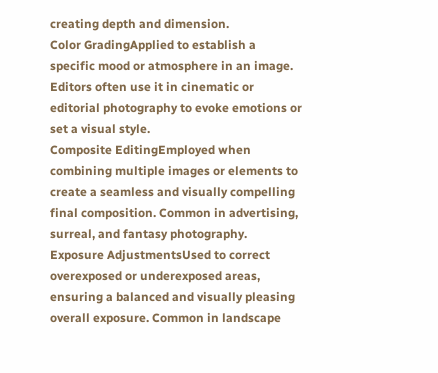creating depth and dimension.
Color GradingApplied to establish a specific mood or atmosphere in an image. Editors often use it in cinematic or editorial photography to evoke emotions or set a visual style.
Composite EditingEmployed when combining multiple images or elements to create a seamless and visually compelling final composition. Common in advertising, surreal, and fantasy photography.
Exposure AdjustmentsUsed to correct overexposed or underexposed areas, ensuring a balanced and visually pleasing overall exposure. Common in landscape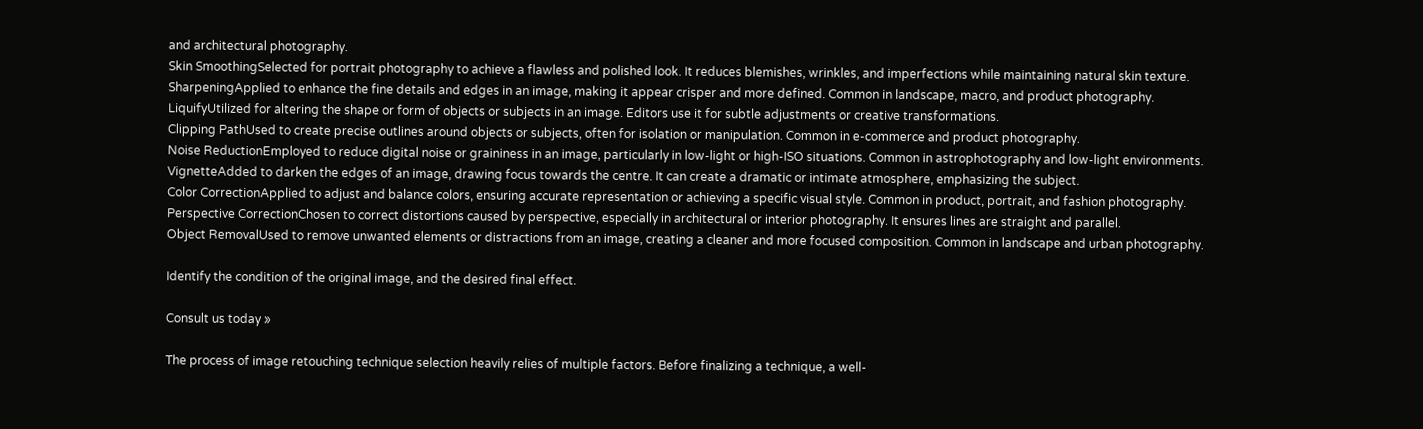and architectural photography.
Skin SmoothingSelected for portrait photography to achieve a flawless and polished look. It reduces blemishes, wrinkles, and imperfections while maintaining natural skin texture.
SharpeningApplied to enhance the fine details and edges in an image, making it appear crisper and more defined. Common in landscape, macro, and product photography.
LiquifyUtilized for altering the shape or form of objects or subjects in an image. Editors use it for subtle adjustments or creative transformations.
Clipping PathUsed to create precise outlines around objects or subjects, often for isolation or manipulation. Common in e-commerce and product photography.
Noise ReductionEmployed to reduce digital noise or graininess in an image, particularly in low-light or high-ISO situations. Common in astrophotography and low-light environments.
VignetteAdded to darken the edges of an image, drawing focus towards the centre. It can create a dramatic or intimate atmosphere, emphasizing the subject.
Color CorrectionApplied to adjust and balance colors, ensuring accurate representation or achieving a specific visual style. Common in product, portrait, and fashion photography.
Perspective CorrectionChosen to correct distortions caused by perspective, especially in architectural or interior photography. It ensures lines are straight and parallel.
Object RemovalUsed to remove unwanted elements or distractions from an image, creating a cleaner and more focused composition. Common in landscape and urban photography.

Identify the condition of the original image, and the desired final effect.

Consult us today »

The process of image retouching technique selection heavily relies of multiple factors. Before finalizing a technique, a well-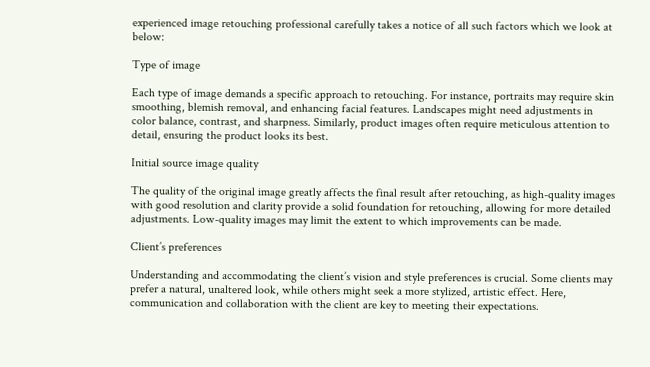experienced image retouching professional carefully takes a notice of all such factors which we look at below:

Type of image

Each type of image demands a specific approach to retouching. For instance, portraits may require skin smoothing, blemish removal, and enhancing facial features. Landscapes might need adjustments in color balance, contrast, and sharpness. Similarly, product images often require meticulous attention to detail, ensuring the product looks its best.

Initial source image quality

The quality of the original image greatly affects the final result after retouching, as high-quality images with good resolution and clarity provide a solid foundation for retouching, allowing for more detailed adjustments. Low-quality images may limit the extent to which improvements can be made.

Client’s preferences

Understanding and accommodating the client’s vision and style preferences is crucial. Some clients may prefer a natural, unaltered look, while others might seek a more stylized, artistic effect. Here, communication and collaboration with the client are key to meeting their expectations.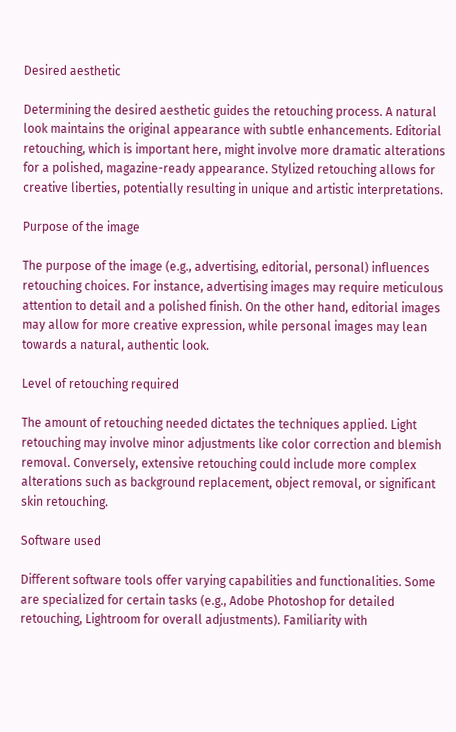Desired aesthetic

Determining the desired aesthetic guides the retouching process. A natural look maintains the original appearance with subtle enhancements. Editorial retouching, which is important here, might involve more dramatic alterations for a polished, magazine-ready appearance. Stylized retouching allows for creative liberties, potentially resulting in unique and artistic interpretations.

Purpose of the image

The purpose of the image (e.g., advertising, editorial, personal) influences retouching choices. For instance, advertising images may require meticulous attention to detail and a polished finish. On the other hand, editorial images may allow for more creative expression, while personal images may lean towards a natural, authentic look.

Level of retouching required

The amount of retouching needed dictates the techniques applied. Light retouching may involve minor adjustments like color correction and blemish removal. Conversely, extensive retouching could include more complex alterations such as background replacement, object removal, or significant skin retouching.

Software used

Different software tools offer varying capabilities and functionalities. Some are specialized for certain tasks (e.g., Adobe Photoshop for detailed retouching, Lightroom for overall adjustments). Familiarity with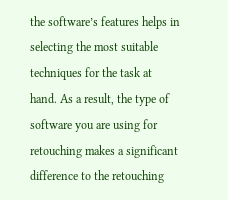the software’s features helps in selecting the most suitable techniques for the task at hand. As a result, the type of software you are using for retouching makes a significant difference to the retouching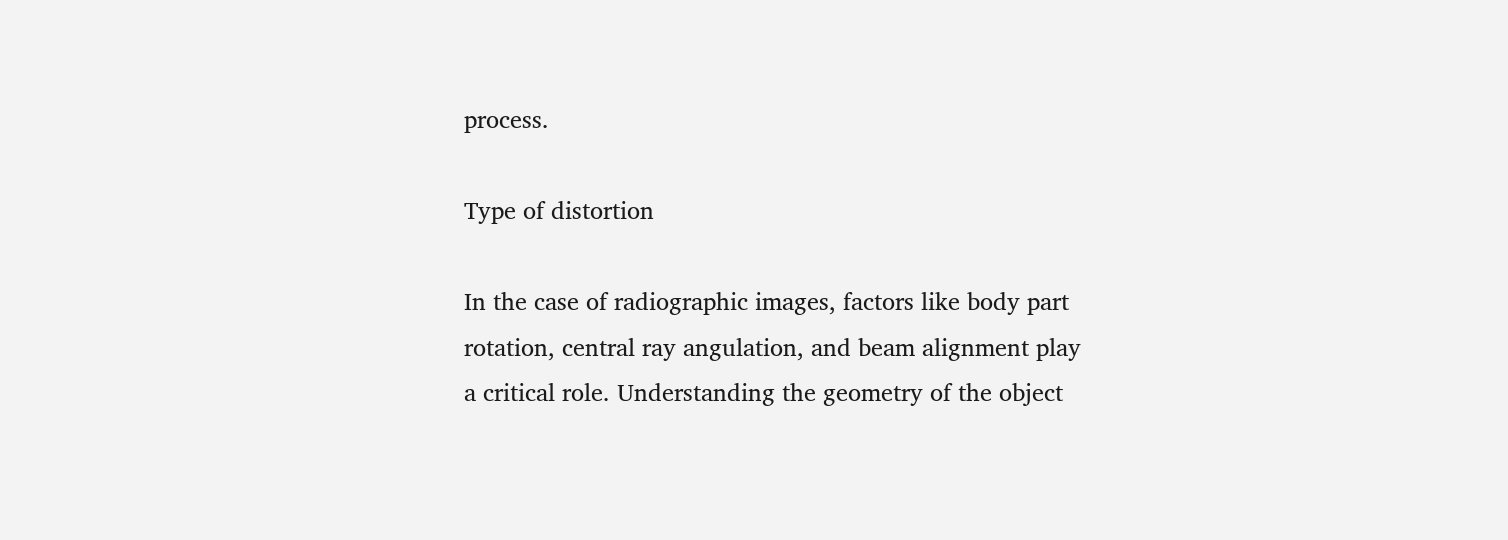process.

Type of distortion

In the case of radiographic images, factors like body part rotation, central ray angulation, and beam alignment play a critical role. Understanding the geometry of the object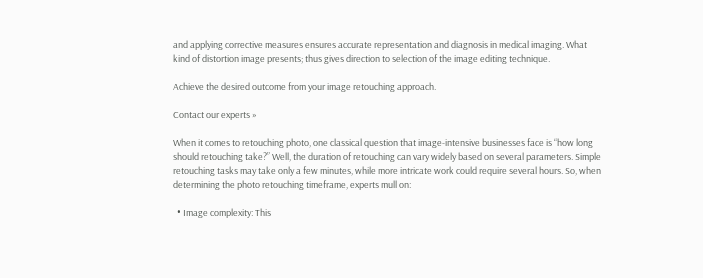and applying corrective measures ensures accurate representation and diagnosis in medical imaging. What kind of distortion image presents; thus gives direction to selection of the image editing technique.

Achieve the desired outcome from your image retouching approach.

Contact our experts »

When it comes to retouching photo, one classical question that image-intensive businesses face is “how long should retouching take?” Well, the duration of retouching can vary widely based on several parameters. Simple retouching tasks may take only a few minutes, while more intricate work could require several hours. So, when determining the photo retouching timeframe, experts mull on:

  • Image complexity: This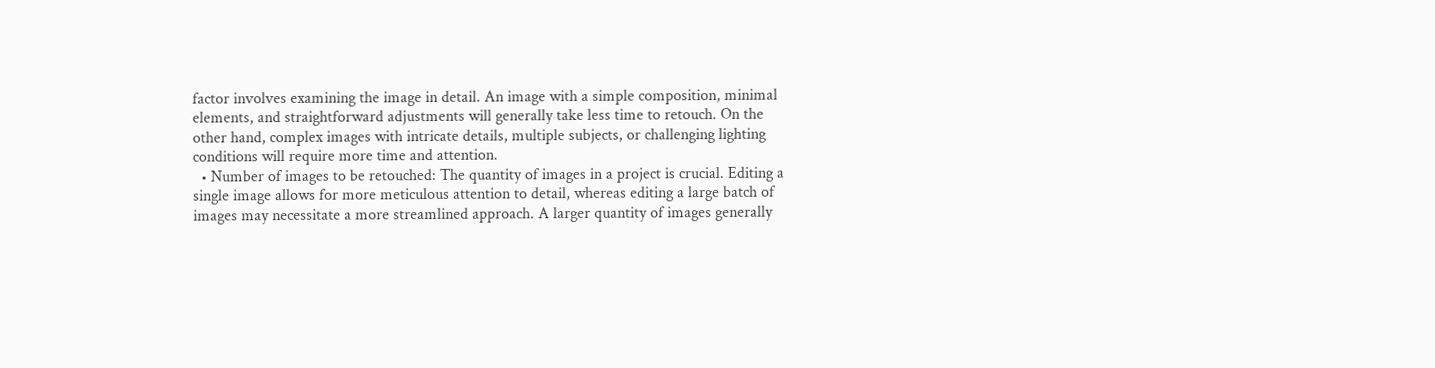factor involves examining the image in detail. An image with a simple composition, minimal elements, and straightforward adjustments will generally take less time to retouch. On the other hand, complex images with intricate details, multiple subjects, or challenging lighting conditions will require more time and attention.
  • Number of images to be retouched: The quantity of images in a project is crucial. Editing a single image allows for more meticulous attention to detail, whereas editing a large batch of images may necessitate a more streamlined approach. A larger quantity of images generally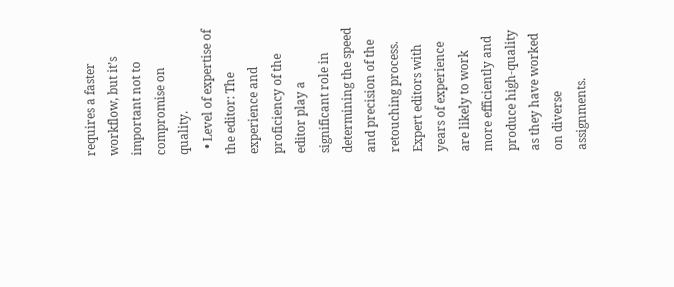requires a faster workflow, but it’s important not to compromise on quality.
  • Level of expertise of the editor: The experience and proficiency of the editor play a significant role in determining the speed and precision of the retouching process. Expert editors with years of experience are likely to work more efficiently and produce high-quality as they have worked on diverse assignments.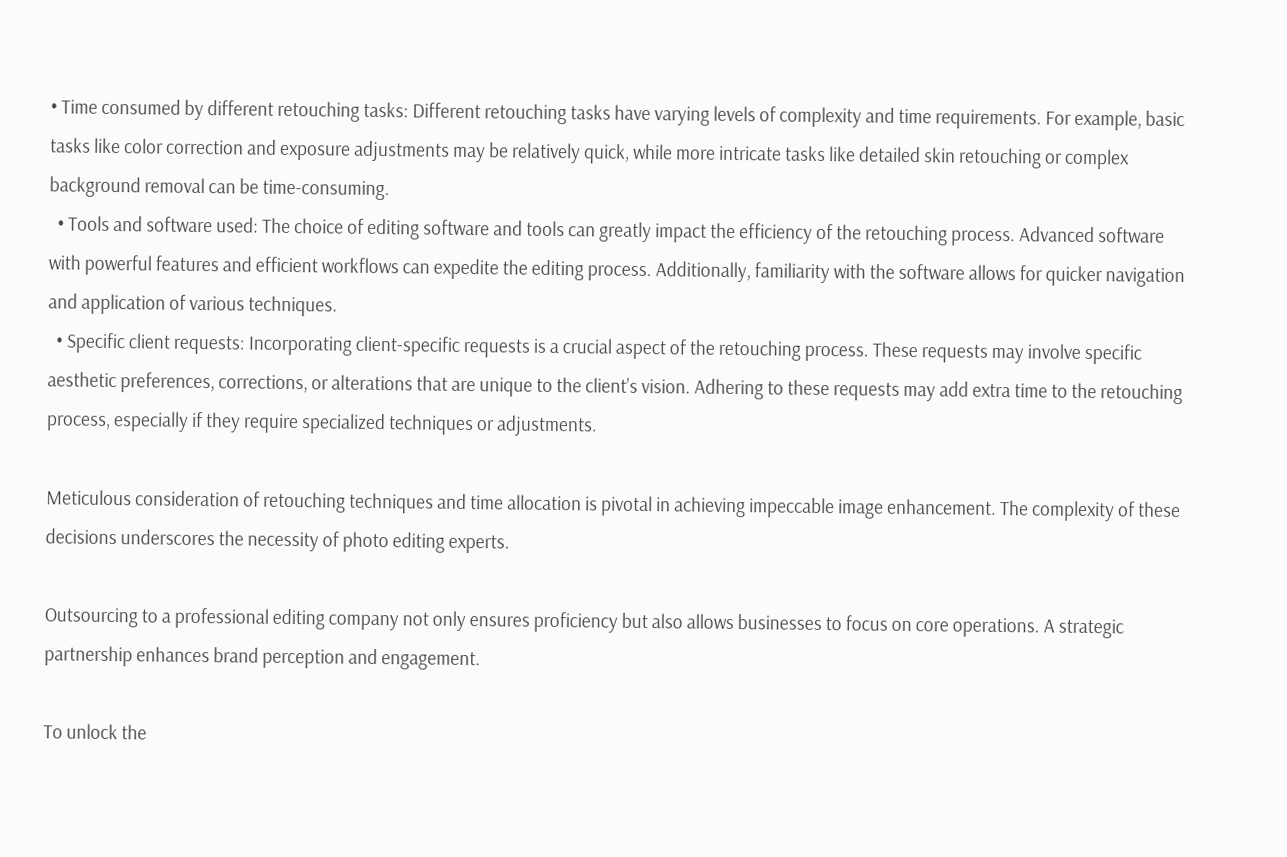• Time consumed by different retouching tasks: Different retouching tasks have varying levels of complexity and time requirements. For example, basic tasks like color correction and exposure adjustments may be relatively quick, while more intricate tasks like detailed skin retouching or complex background removal can be time-consuming.
  • Tools and software used: The choice of editing software and tools can greatly impact the efficiency of the retouching process. Advanced software with powerful features and efficient workflows can expedite the editing process. Additionally, familiarity with the software allows for quicker navigation and application of various techniques.
  • Specific client requests: Incorporating client-specific requests is a crucial aspect of the retouching process. These requests may involve specific aesthetic preferences, corrections, or alterations that are unique to the client’s vision. Adhering to these requests may add extra time to the retouching process, especially if they require specialized techniques or adjustments.

Meticulous consideration of retouching techniques and time allocation is pivotal in achieving impeccable image enhancement. The complexity of these decisions underscores the necessity of photo editing experts.

Outsourcing to a professional editing company not only ensures proficiency but also allows businesses to focus on core operations. A strategic partnership enhances brand perception and engagement.

To unlock the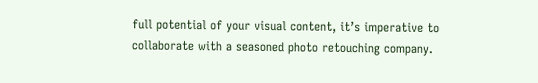full potential of your visual content, it’s imperative to collaborate with a seasoned photo retouching company.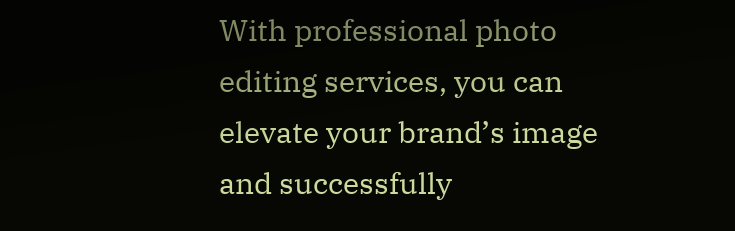With professional photo editing services, you can elevate your brand’s image and successfully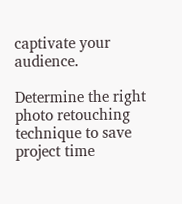captivate your audience.

Determine the right photo retouching technique to save project time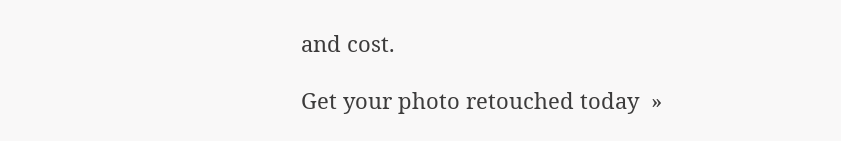and cost.

Get your photo retouched today  »